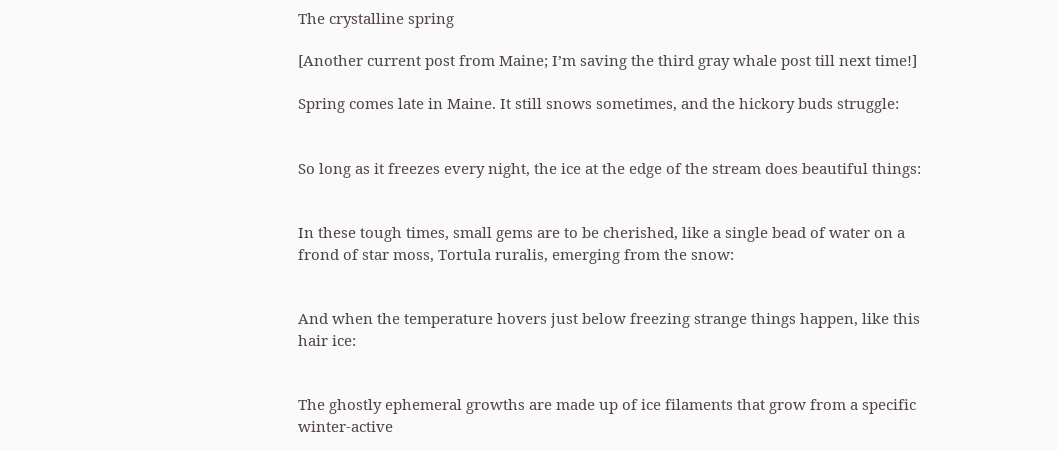The crystalline spring

[Another current post from Maine; I’m saving the third gray whale post till next time!]

Spring comes late in Maine. It still snows sometimes, and the hickory buds struggle:


So long as it freezes every night, the ice at the edge of the stream does beautiful things:


In these tough times, small gems are to be cherished, like a single bead of water on a frond of star moss, Tortula ruralis, emerging from the snow:


And when the temperature hovers just below freezing strange things happen, like this hair ice:


The ghostly ephemeral growths are made up of ice filaments that grow from a specific winter-active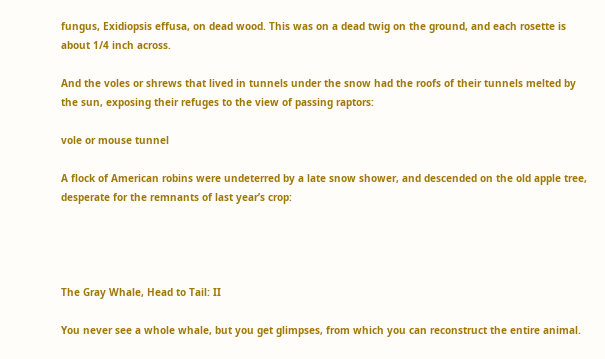fungus, Exidiopsis effusa, on dead wood. This was on a dead twig on the ground, and each rosette is about 1/4 inch across.

And the voles or shrews that lived in tunnels under the snow had the roofs of their tunnels melted by the sun, exposing their refuges to the view of passing raptors:

vole or mouse tunnel

A flock of American robins were undeterred by a late snow shower, and descended on the old apple tree, desperate for the remnants of last year’s crop:




The Gray Whale, Head to Tail: II

You never see a whole whale, but you get glimpses, from which you can reconstruct the entire animal.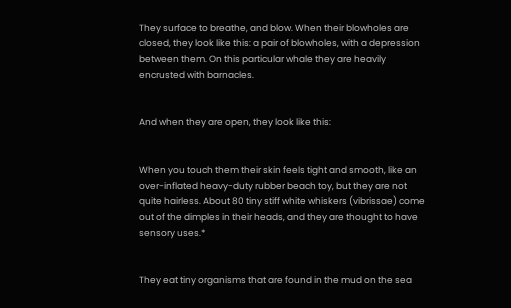They surface to breathe, and blow. When their blowholes are closed, they look like this: a pair of blowholes, with a depression between them. On this particular whale they are heavily encrusted with barnacles.


And when they are open, they look like this:


When you touch them their skin feels tight and smooth, like an over-inflated heavy-duty rubber beach toy, but they are not quite hairless. About 80 tiny stiff white whiskers (vibrissae) come out of the dimples in their heads, and they are thought to have sensory uses.*


They eat tiny organisms that are found in the mud on the sea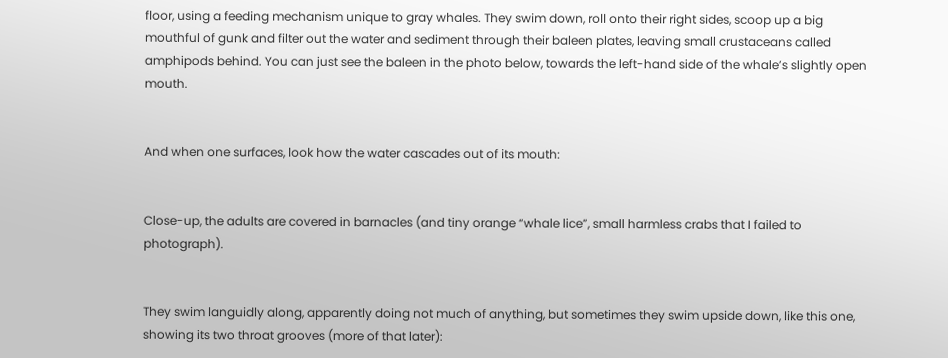floor, using a feeding mechanism unique to gray whales. They swim down, roll onto their right sides, scoop up a big mouthful of gunk and filter out the water and sediment through their baleen plates, leaving small crustaceans called amphipods behind. You can just see the baleen in the photo below, towards the left-hand side of the whale’s slightly open mouth.


And when one surfaces, look how the water cascades out of its mouth:


Close-up, the adults are covered in barnacles (and tiny orange “whale lice”, small harmless crabs that I failed to photograph).


They swim languidly along, apparently doing not much of anything, but sometimes they swim upside down, like this one, showing its two throat grooves (more of that later):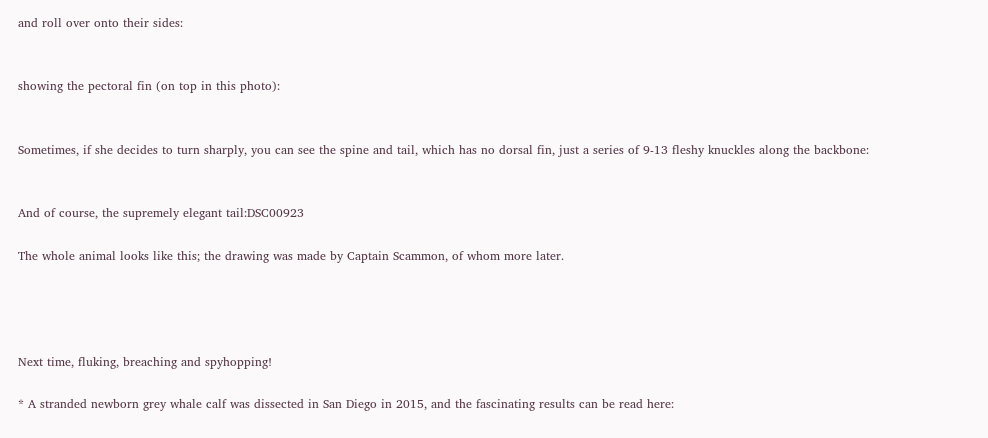and roll over onto their sides:


showing the pectoral fin (on top in this photo):


Sometimes, if she decides to turn sharply, you can see the spine and tail, which has no dorsal fin, just a series of 9-13 fleshy knuckles along the backbone:


And of course, the supremely elegant tail:DSC00923

The whole animal looks like this; the drawing was made by Captain Scammon, of whom more later.




Next time, fluking, breaching and spyhopping!

* A stranded newborn grey whale calf was dissected in San Diego in 2015, and the fascinating results can be read here: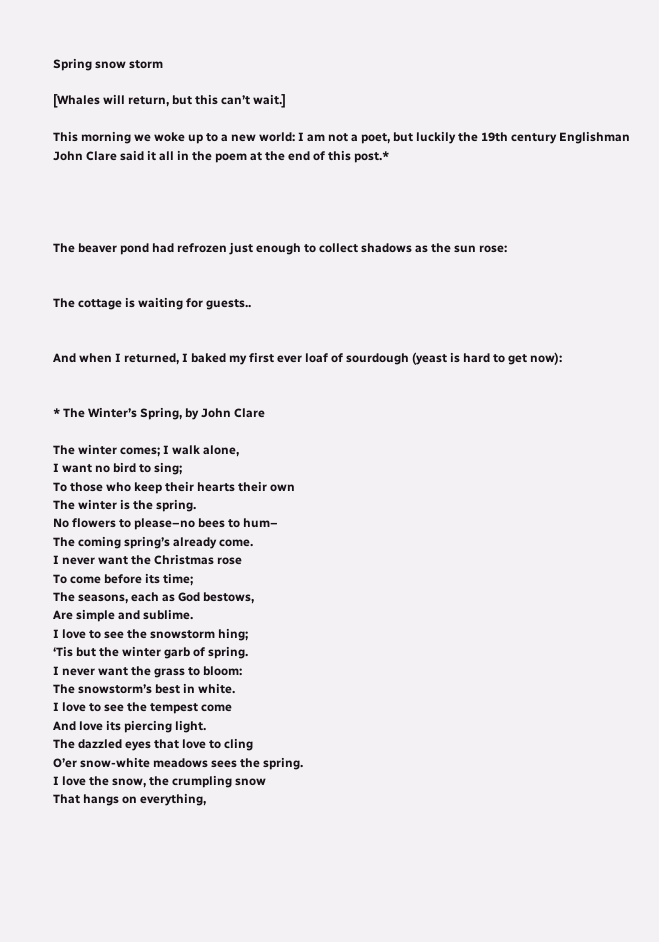Spring snow storm

[Whales will return, but this can’t wait.]

This morning we woke up to a new world: I am not a poet, but luckily the 19th century Englishman John Clare said it all in the poem at the end of this post.*




The beaver pond had refrozen just enough to collect shadows as the sun rose:


The cottage is waiting for guests..


And when I returned, I baked my first ever loaf of sourdough (yeast is hard to get now):


* The Winter’s Spring, by John Clare

The winter comes; I walk alone,
I want no bird to sing;
To those who keep their hearts their own
The winter is the spring.
No flowers to please–no bees to hum–
The coming spring’s already come.
I never want the Christmas rose
To come before its time;
The seasons, each as God bestows,
Are simple and sublime.
I love to see the snowstorm hing;
‘Tis but the winter garb of spring.
I never want the grass to bloom:
The snowstorm’s best in white.
I love to see the tempest come
And love its piercing light.
The dazzled eyes that love to cling
O’er snow-white meadows sees the spring.
I love the snow, the crumpling snow
That hangs on everything,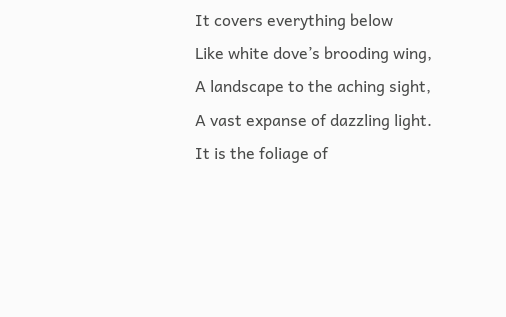It covers everything below
Like white dove’s brooding wing,
A landscape to the aching sight,
A vast expanse of dazzling light.
It is the foliage of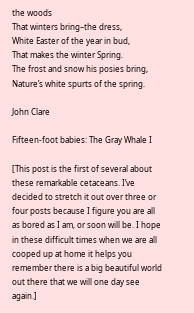the woods
That winters bring–the dress,
White Easter of the year in bud,
That makes the winter Spring.
The frost and snow his posies bring,
Nature’s white spurts of the spring.

John Clare

Fifteen-foot babies: The Gray Whale I

[This post is the first of several about these remarkable cetaceans. I’ve decided to stretch it out over three or four posts because I figure you are all as bored as I am, or soon will be. I hope in these difficult times when we are all cooped up at home it helps you remember there is a big beautiful world out there that we will one day see again.]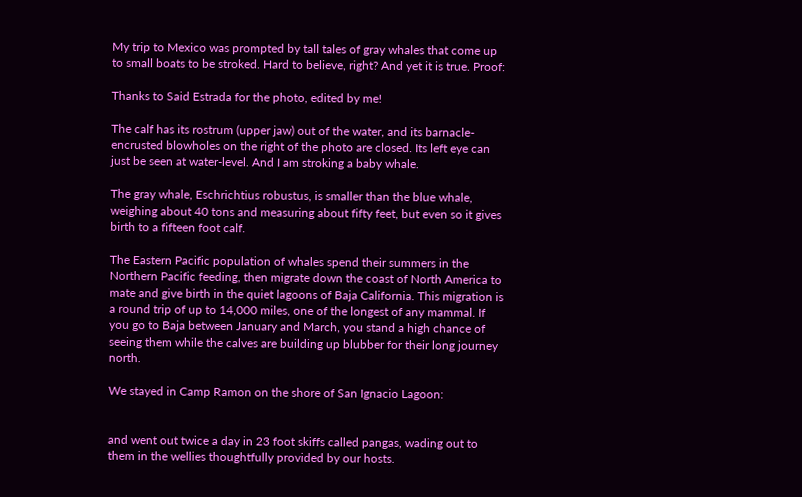My trip to Mexico was prompted by tall tales of gray whales that come up to small boats to be stroked. Hard to believe, right? And yet it is true. Proof:

Thanks to Said Estrada for the photo, edited by me!

The calf has its rostrum (upper jaw) out of the water, and its barnacle-encrusted blowholes on the right of the photo are closed. Its left eye can just be seen at water-level. And I am stroking a baby whale.

The gray whale, Eschrichtius robustus, is smaller than the blue whale, weighing about 40 tons and measuring about fifty feet, but even so it gives birth to a fifteen foot calf.

The Eastern Pacific population of whales spend their summers in the Northern Pacific feeding, then migrate down the coast of North America to mate and give birth in the quiet lagoons of Baja California. This migration is a round trip of up to 14,000 miles, one of the longest of any mammal. If you go to Baja between January and March, you stand a high chance of seeing them while the calves are building up blubber for their long journey north.

We stayed in Camp Ramon on the shore of San Ignacio Lagoon:


and went out twice a day in 23 foot skiffs called pangas, wading out to them in the wellies thoughtfully provided by our hosts.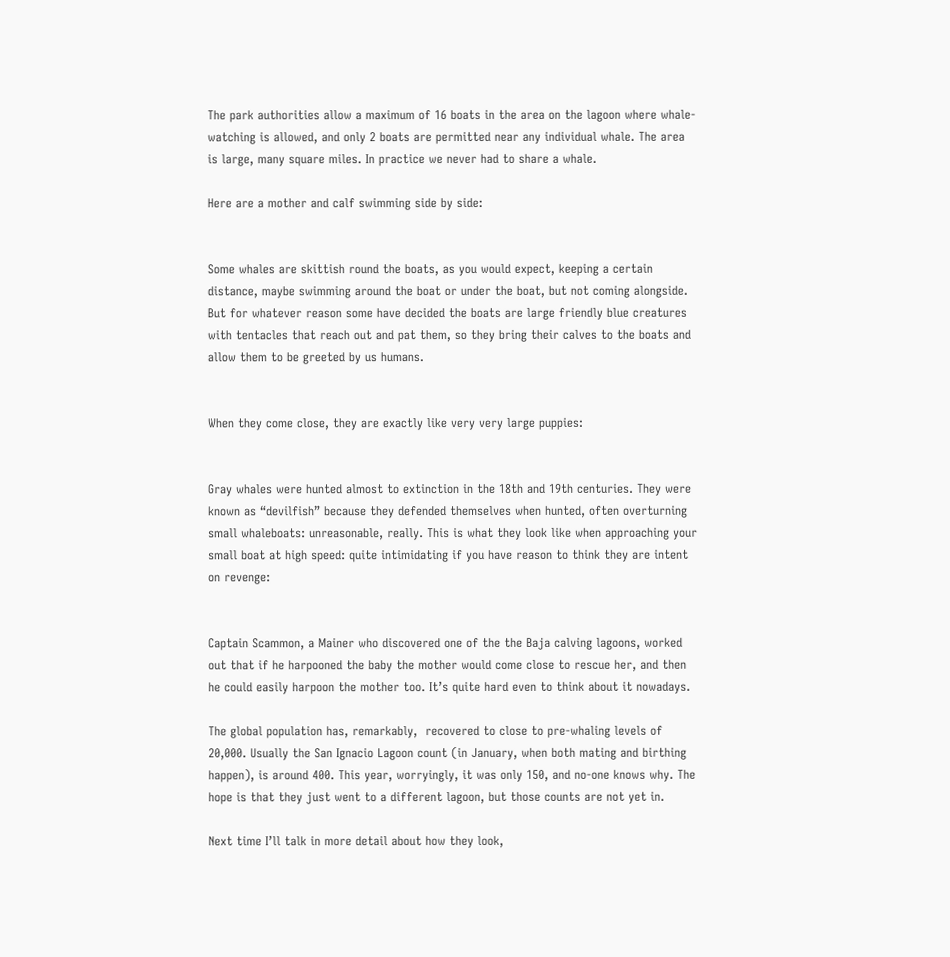The park authorities allow a maximum of 16 boats in the area on the lagoon where whale-watching is allowed, and only 2 boats are permitted near any individual whale. The area is large, many square miles. In practice we never had to share a whale.

Here are a mother and calf swimming side by side:


Some whales are skittish round the boats, as you would expect, keeping a certain distance, maybe swimming around the boat or under the boat, but not coming alongside. But for whatever reason some have decided the boats are large friendly blue creatures with tentacles that reach out and pat them, so they bring their calves to the boats and allow them to be greeted by us humans.


When they come close, they are exactly like very very large puppies:


Gray whales were hunted almost to extinction in the 18th and 19th centuries. They were known as “devilfish” because they defended themselves when hunted, often overturning small whaleboats: unreasonable, really. This is what they look like when approaching your small boat at high speed: quite intimidating if you have reason to think they are intent on revenge:


Captain Scammon, a Mainer who discovered one of the the Baja calving lagoons, worked out that if he harpooned the baby the mother would come close to rescue her, and then he could easily harpoon the mother too. It’s quite hard even to think about it nowadays.

The global population has, remarkably,  recovered to close to pre-whaling levels of 20,000. Usually the San Ignacio Lagoon count (in January, when both mating and birthing happen), is around 400. This year, worryingly, it was only 150, and no-one knows why. The hope is that they just went to a different lagoon, but those counts are not yet in.

Next time I’ll talk in more detail about how they look,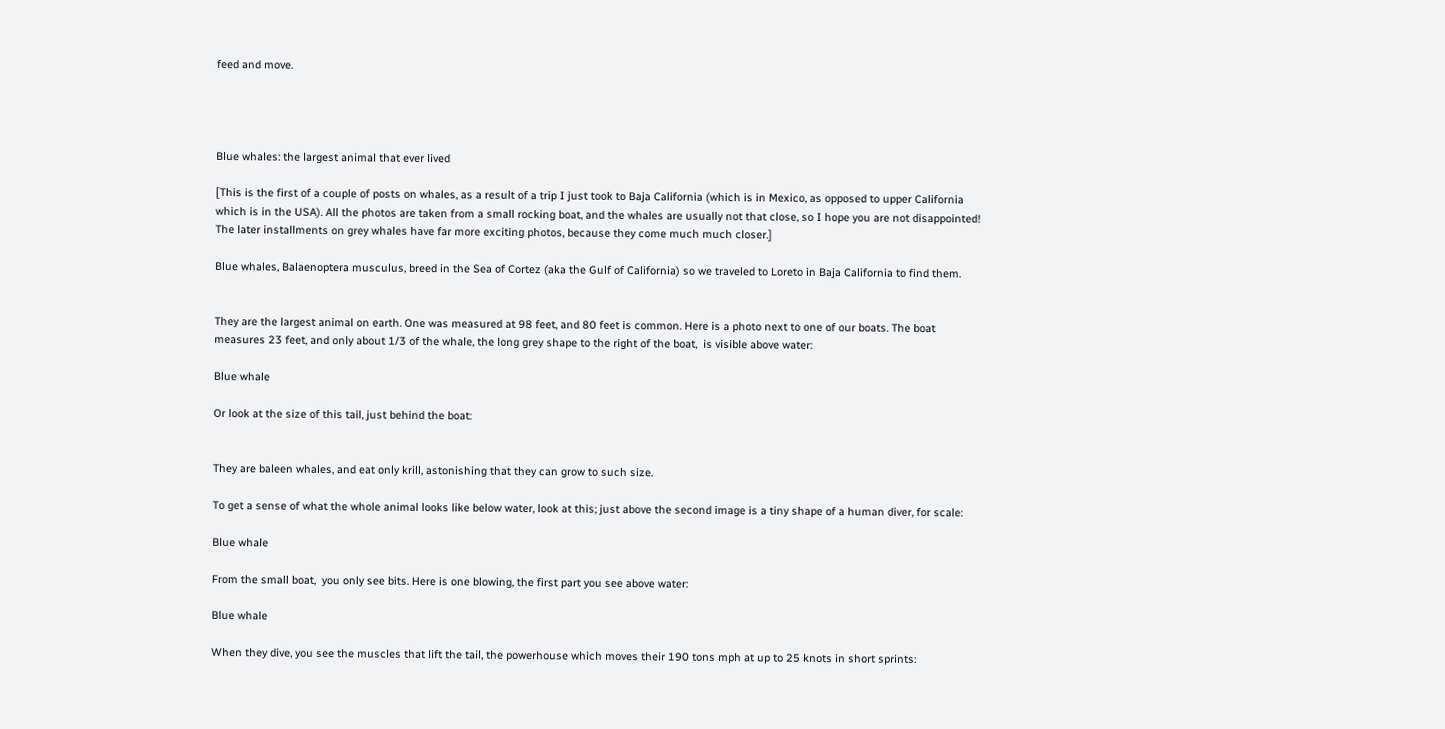feed and move.




Blue whales: the largest animal that ever lived

[This is the first of a couple of posts on whales, as a result of a trip I just took to Baja California (which is in Mexico, as opposed to upper California which is in the USA). All the photos are taken from a small rocking boat, and the whales are usually not that close, so I hope you are not disappointed! The later installments on grey whales have far more exciting photos, because they come much much closer.]

Blue whales, Balaenoptera musculus, breed in the Sea of Cortez (aka the Gulf of California) so we traveled to Loreto in Baja California to find them.


They are the largest animal on earth. One was measured at 98 feet, and 80 feet is common. Here is a photo next to one of our boats. The boat measures 23 feet, and only about 1/3 of the whale, the long grey shape to the right of the boat,  is visible above water:

Blue whale

Or look at the size of this tail, just behind the boat:


They are baleen whales, and eat only krill, astonishing that they can grow to such size.

To get a sense of what the whole animal looks like below water, look at this; just above the second image is a tiny shape of a human diver, for scale:

Blue whale

From the small boat,  you only see bits. Here is one blowing, the first part you see above water:

Blue whale

When they dive, you see the muscles that lift the tail, the powerhouse which moves their 190 tons mph at up to 25 knots in short sprints: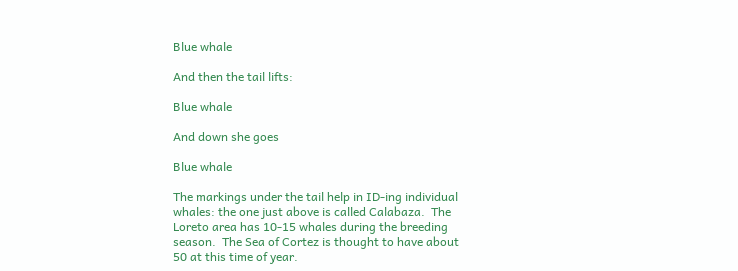Blue whale

And then the tail lifts:

Blue whale

And down she goes

Blue whale

The markings under the tail help in ID-ing individual whales: the one just above is called Calabaza.  The Loreto area has 10-15 whales during the breeding season.  The Sea of Cortez is thought to have about 50 at this time of year.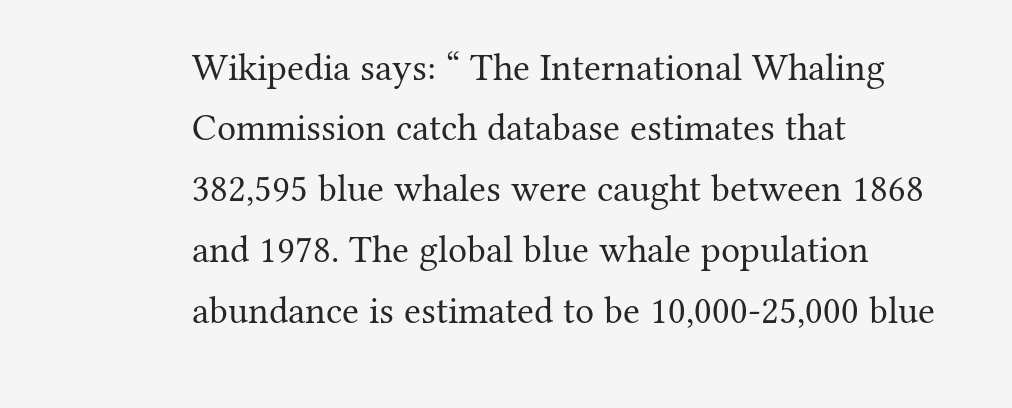Wikipedia says: “ The International Whaling Commission catch database estimates that 382,595 blue whales were caught between 1868 and 1978. The global blue whale population abundance is estimated to be 10,000-25,000 blue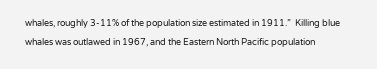whales, roughly 3-11% of the population size estimated in 1911.”  Killing blue whales was outlawed in 1967, and the Eastern North Pacific population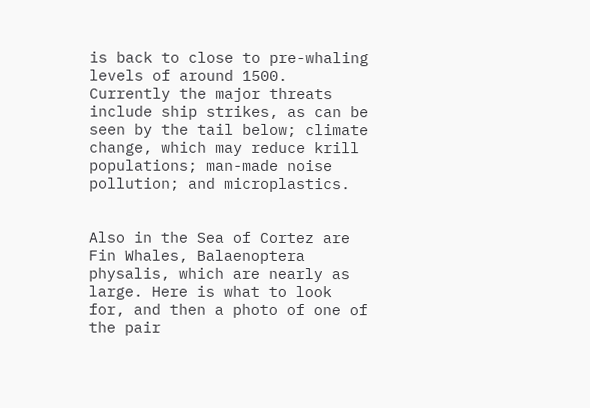is back to close to pre-whaling levels of around 1500. Currently the major threats include ship strikes, as can be seen by the tail below; climate change, which may reduce krill populations; man-made noise pollution; and microplastics.


Also in the Sea of Cortez are Fin Whales, Balaenoptera physalis, which are nearly as large. Here is what to look for, and then a photo of one of the pair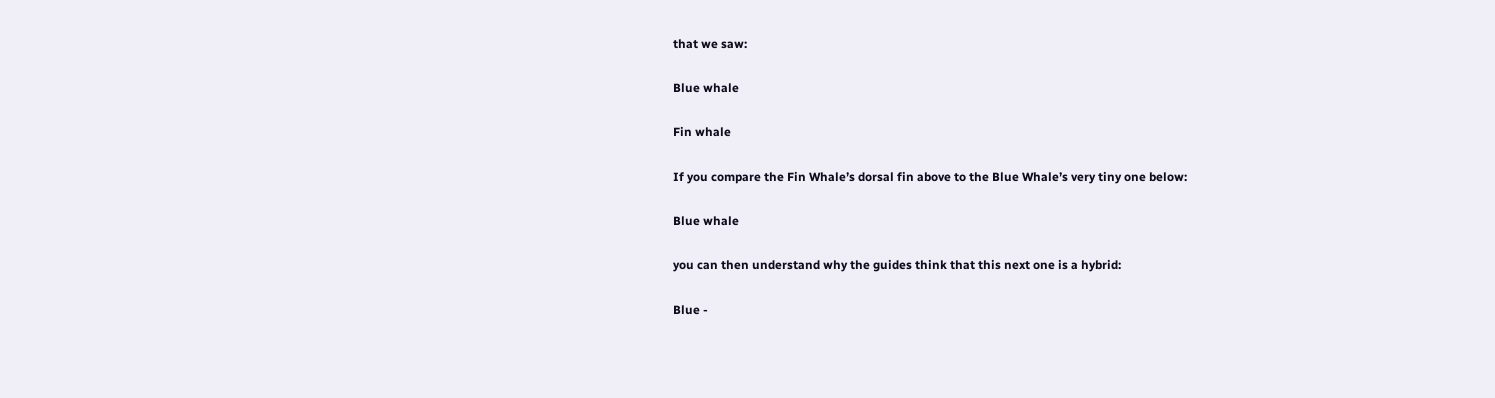that we saw:

Blue whale

Fin whale

If you compare the Fin Whale’s dorsal fin above to the Blue Whale’s very tiny one below:

Blue whale

you can then understand why the guides think that this next one is a hybrid:

Blue -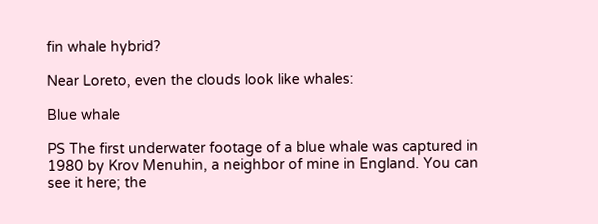fin whale hybrid?

Near Loreto, even the clouds look like whales:

Blue whale

PS The first underwater footage of a blue whale was captured in 1980 by Krov Menuhin, a neighbor of mine in England. You can see it here; the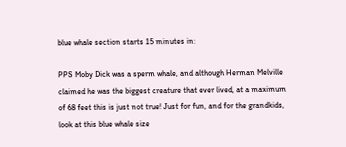blue whale section starts 15 minutes in:

PPS Moby Dick was a sperm whale, and although Herman Melville claimed he was the biggest creature that ever lived, at a maximum of 68 feet this is just not true! Just for fun, and for the grandkids, look at this blue whale size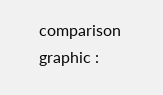comparison graphic :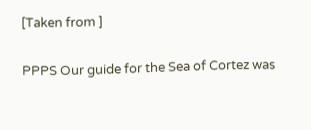[Taken from ]

PPPS Our guide for the Sea of Cortez was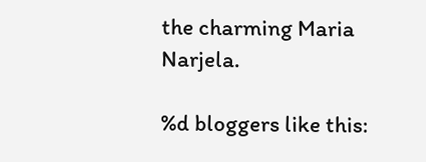the charming Maria Narjela.

%d bloggers like this: